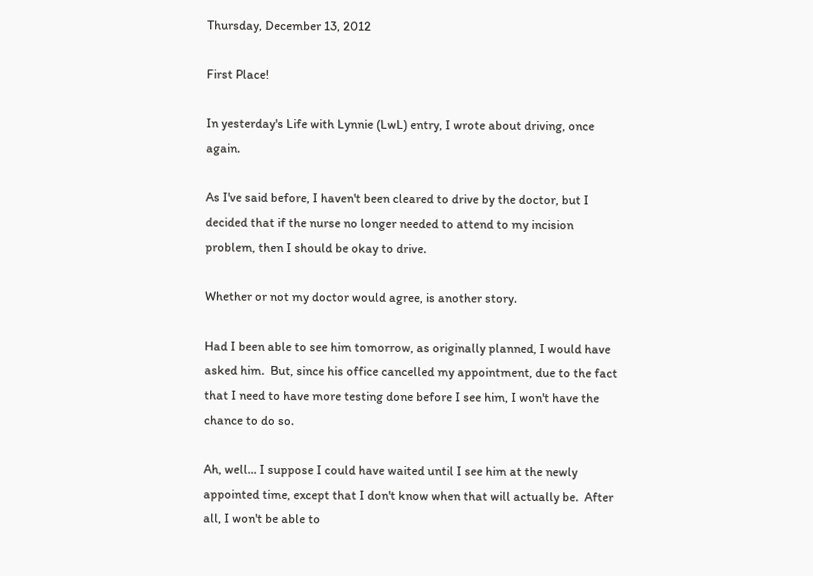Thursday, December 13, 2012

First Place!

In yesterday's Life with Lynnie (LwL) entry, I wrote about driving, once again.

As I've said before, I haven't been cleared to drive by the doctor, but I decided that if the nurse no longer needed to attend to my incision problem, then I should be okay to drive.

Whether or not my doctor would agree, is another story.

Had I been able to see him tomorrow, as originally planned, I would have asked him.  But, since his office cancelled my appointment, due to the fact that I need to have more testing done before I see him, I won't have the chance to do so.

Ah, well... I suppose I could have waited until I see him at the newly appointed time, except that I don't know when that will actually be.  After all, I won't be able to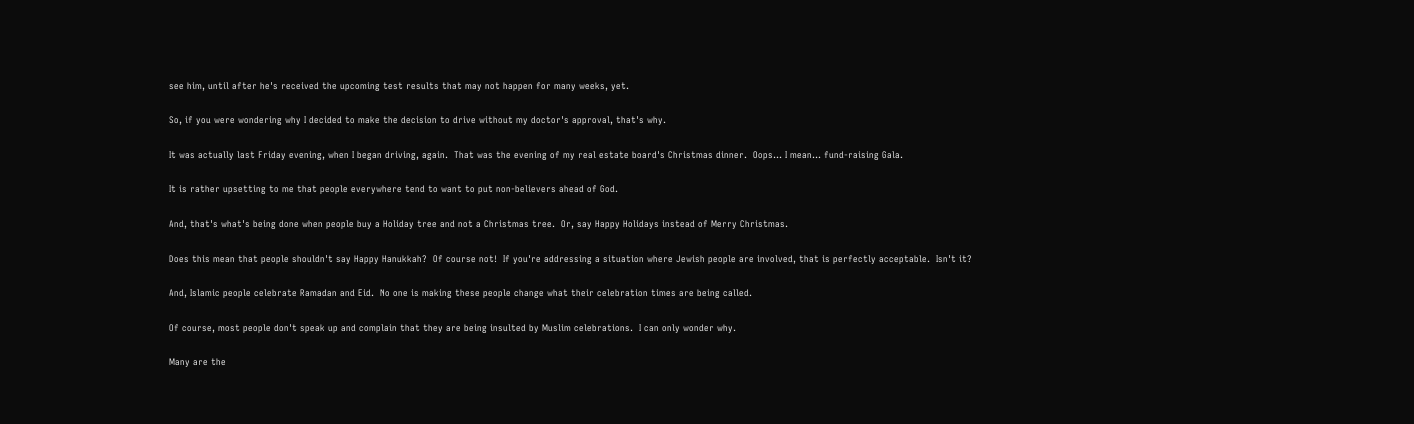see him, until after he's received the upcoming test results that may not happen for many weeks, yet.

So, if you were wondering why I decided to make the decision to drive without my doctor's approval, that's why.

It was actually last Friday evening, when I began driving, again.  That was the evening of my real estate board's Christmas dinner.  Oops... I mean... fund-raising Gala.

It is rather upsetting to me that people everywhere tend to want to put non-believers ahead of God.

And, that's what's being done when people buy a Holiday tree and not a Christmas tree.  Or, say Happy Holidays instead of Merry Christmas.

Does this mean that people shouldn't say Happy Hanukkah?  Of course not!  If you're addressing a situation where Jewish people are involved, that is perfectly acceptable.  Isn't it?

And, Islamic people celebrate Ramadan and Eid.  No one is making these people change what their celebration times are being called.

Of course, most people don't speak up and complain that they are being insulted by Muslim celebrations.  I can only wonder why.

Many are the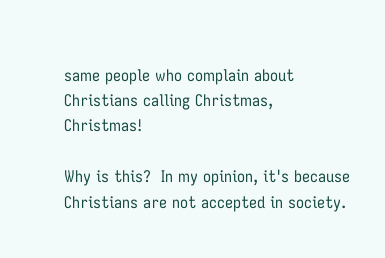same people who complain about Christians calling Christmas, Christmas!

Why is this?  In my opinion, it's because Christians are not accepted in society.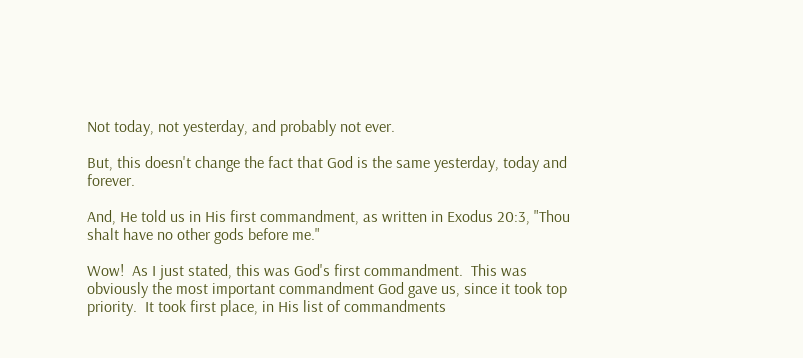Not today, not yesterday, and probably not ever.

But, this doesn't change the fact that God is the same yesterday, today and forever.

And, He told us in His first commandment, as written in Exodus 20:3, "Thou shalt have no other gods before me."

Wow!  As I just stated, this was God's first commandment.  This was obviously the most important commandment God gave us, since it took top priority.  It took first place, in His list of commandments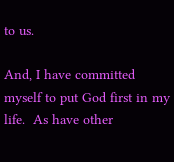to us.

And, I have committed myself to put God first in my life.  As have other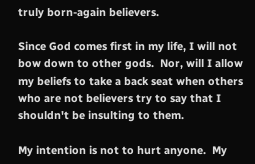truly born-again believers.

Since God comes first in my life, I will not bow down to other gods.  Nor, will I allow my beliefs to take a back seat when others who are not believers try to say that I shouldn't be insulting to them.

My intention is not to hurt anyone.  My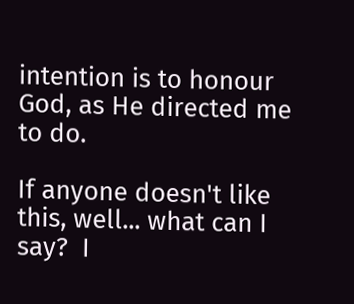intention is to honour God, as He directed me to do.

If anyone doesn't like this, well... what can I say?  I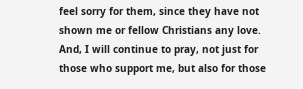feel sorry for them, since they have not shown me or fellow Christians any love.  And, I will continue to pray, not just for those who support me, but also for those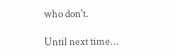who don't.

Until next time...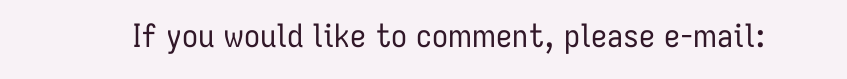If you would like to comment, please e-mail: